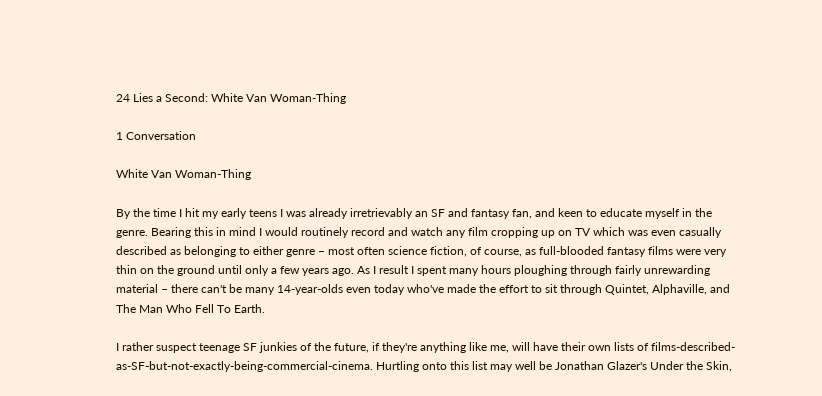24 Lies a Second: White Van Woman-Thing

1 Conversation

White Van Woman-Thing

By the time I hit my early teens I was already irretrievably an SF and fantasy fan, and keen to educate myself in the genre. Bearing this in mind I would routinely record and watch any film cropping up on TV which was even casually described as belonging to either genre – most often science fiction, of course, as full-blooded fantasy films were very thin on the ground until only a few years ago. As I result I spent many hours ploughing through fairly unrewarding material – there can't be many 14-year-olds even today who've made the effort to sit through Quintet, Alphaville, and The Man Who Fell To Earth.

I rather suspect teenage SF junkies of the future, if they're anything like me, will have their own lists of films-described-as-SF-but-not-exactly-being-commercial-cinema. Hurtling onto this list may well be Jonathan Glazer's Under the Skin,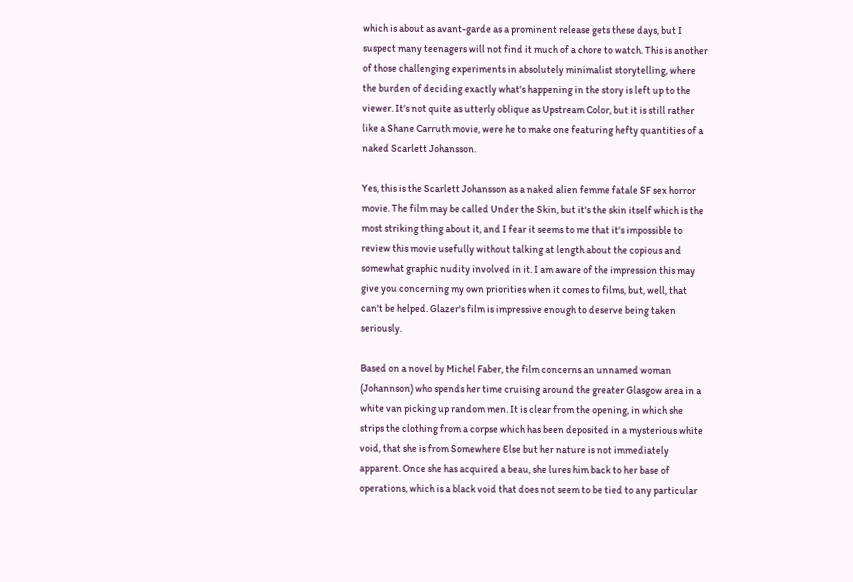which is about as avant-garde as a prominent release gets these days, but I suspect many teenagers will not find it much of a chore to watch. This is another of those challenging experiments in absolutely minimalist storytelling, where the burden of deciding exactly what's happening in the story is left up to the viewer. It's not quite as utterly oblique as Upstream Color, but it is still rather like a Shane Carruth movie, were he to make one featuring hefty quantities of a naked Scarlett Johansson.

Yes, this is the Scarlett Johansson as a naked alien femme fatale SF sex horror movie. The film may be called Under the Skin, but it's the skin itself which is the most striking thing about it, and I fear it seems to me that it's impossible to review this movie usefully without talking at length about the copious and somewhat graphic nudity involved in it. I am aware of the impression this may give you concerning my own priorities when it comes to films, but, well, that can't be helped. Glazer's film is impressive enough to deserve being taken seriously.

Based on a novel by Michel Faber, the film concerns an unnamed woman (Johannson) who spends her time cruising around the greater Glasgow area in a white van picking up random men. It is clear from the opening, in which she strips the clothing from a corpse which has been deposited in a mysterious white void, that she is from Somewhere Else but her nature is not immediately apparent. Once she has acquired a beau, she lures him back to her base of operations, which is a black void that does not seem to be tied to any particular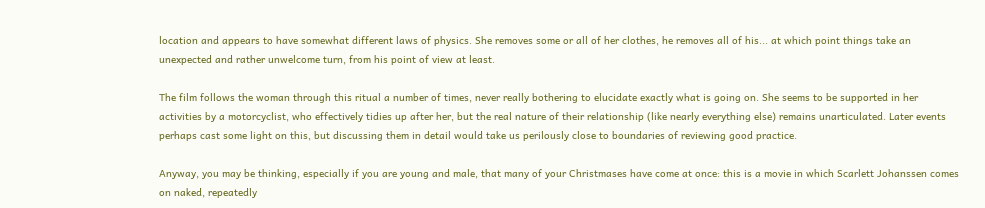location and appears to have somewhat different laws of physics. She removes some or all of her clothes, he removes all of his... at which point things take an unexpected and rather unwelcome turn, from his point of view at least.

The film follows the woman through this ritual a number of times, never really bothering to elucidate exactly what is going on. She seems to be supported in her activities by a motorcyclist, who effectively tidies up after her, but the real nature of their relationship (like nearly everything else) remains unarticulated. Later events perhaps cast some light on this, but discussing them in detail would take us perilously close to boundaries of reviewing good practice.

Anyway, you may be thinking, especially if you are young and male, that many of your Christmases have come at once: this is a movie in which Scarlett Johanssen comes on naked, repeatedly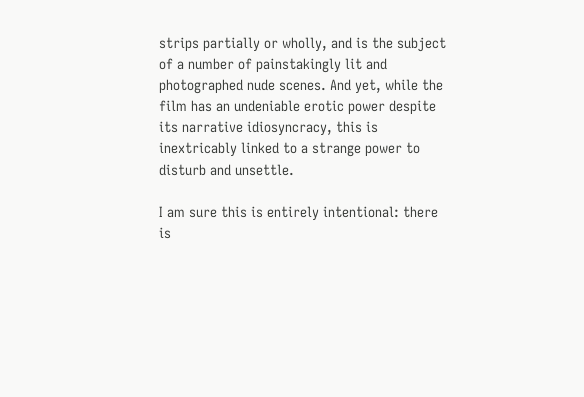strips partially or wholly, and is the subject of a number of painstakingly lit and photographed nude scenes. And yet, while the film has an undeniable erotic power despite its narrative idiosyncracy, this is inextricably linked to a strange power to disturb and unsettle.

I am sure this is entirely intentional: there is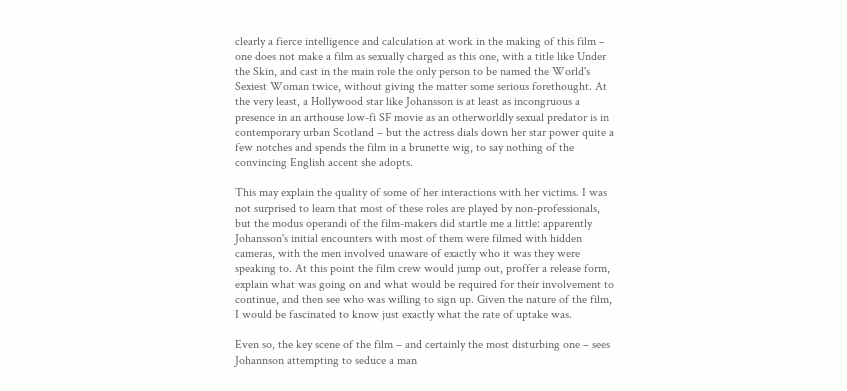clearly a fierce intelligence and calculation at work in the making of this film – one does not make a film as sexually charged as this one, with a title like Under the Skin, and cast in the main role the only person to be named the World's Sexiest Woman twice, without giving the matter some serious forethought. At the very least, a Hollywood star like Johansson is at least as incongruous a presence in an arthouse low-fi SF movie as an otherworldly sexual predator is in contemporary urban Scotland – but the actress dials down her star power quite a few notches and spends the film in a brunette wig, to say nothing of the convincing English accent she adopts.

This may explain the quality of some of her interactions with her victims. I was not surprised to learn that most of these roles are played by non-professionals, but the modus operandi of the film-makers did startle me a little: apparently Johansson's initial encounters with most of them were filmed with hidden cameras, with the men involved unaware of exactly who it was they were speaking to. At this point the film crew would jump out, proffer a release form, explain what was going on and what would be required for their involvement to continue, and then see who was willing to sign up. Given the nature of the film, I would be fascinated to know just exactly what the rate of uptake was.

Even so, the key scene of the film – and certainly the most disturbing one – sees Johannson attempting to seduce a man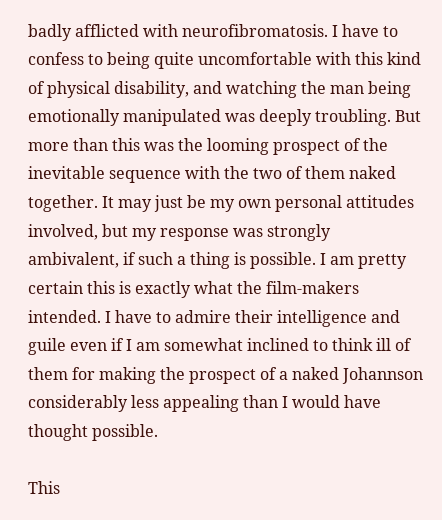badly afflicted with neurofibromatosis. I have to confess to being quite uncomfortable with this kind of physical disability, and watching the man being emotionally manipulated was deeply troubling. But more than this was the looming prospect of the inevitable sequence with the two of them naked together. It may just be my own personal attitudes involved, but my response was strongly ambivalent, if such a thing is possible. I am pretty certain this is exactly what the film-makers intended. I have to admire their intelligence and guile even if I am somewhat inclined to think ill of them for making the prospect of a naked Johannson considerably less appealing than I would have thought possible.

This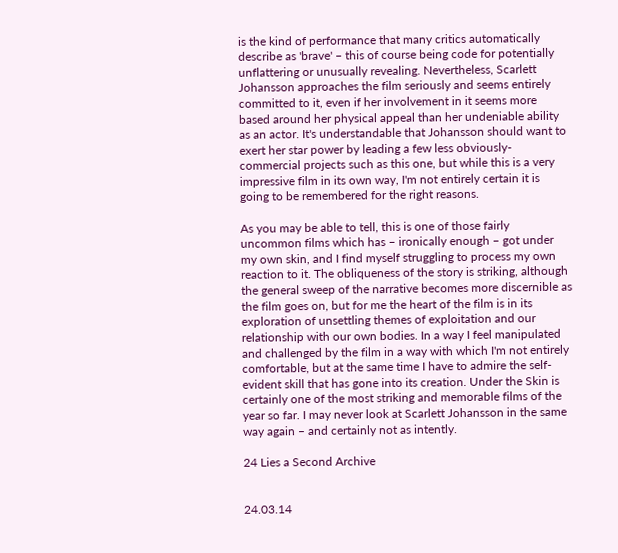is the kind of performance that many critics automatically describe as 'brave' – this of course being code for potentially unflattering or unusually revealing. Nevertheless, Scarlett Johansson approaches the film seriously and seems entirely committed to it, even if her involvement in it seems more based around her physical appeal than her undeniable ability as an actor. It's understandable that Johansson should want to exert her star power by leading a few less obviously-commercial projects such as this one, but while this is a very impressive film in its own way, I'm not entirely certain it is going to be remembered for the right reasons.

As you may be able to tell, this is one of those fairly uncommon films which has – ironically enough – got under my own skin, and I find myself struggling to process my own reaction to it. The obliqueness of the story is striking, although the general sweep of the narrative becomes more discernible as the film goes on, but for me the heart of the film is in its exploration of unsettling themes of exploitation and our relationship with our own bodies. In a way I feel manipulated and challenged by the film in a way with which I'm not entirely comfortable, but at the same time I have to admire the self-evident skill that has gone into its creation. Under the Skin is certainly one of the most striking and memorable films of the year so far. I may never look at Scarlett Johansson in the same way again – and certainly not as intently.

24 Lies a Second Archive


24.03.14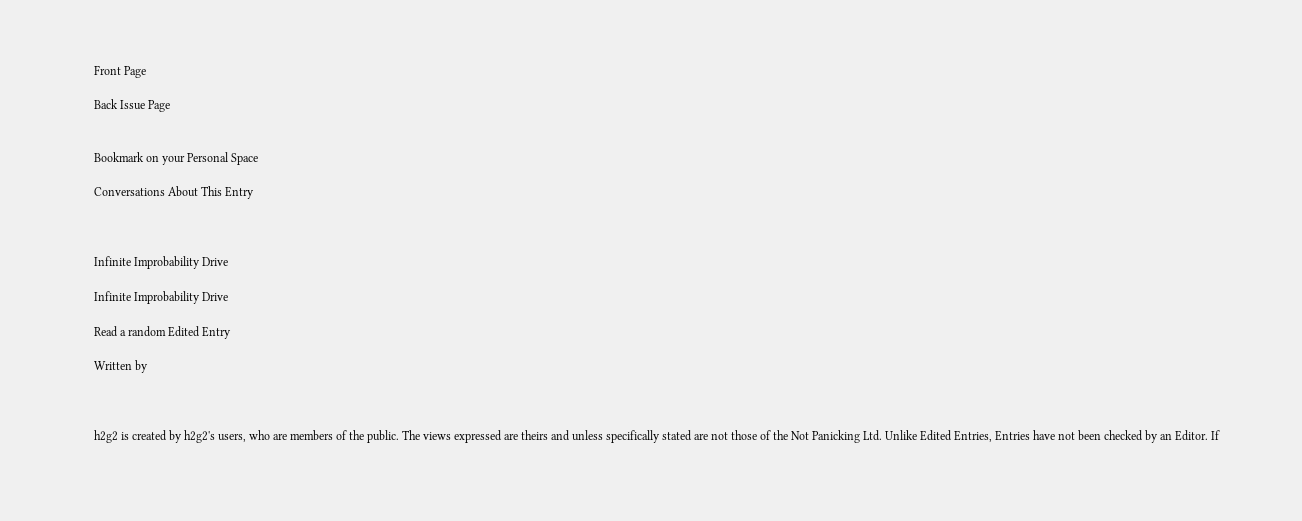Front Page

Back Issue Page


Bookmark on your Personal Space

Conversations About This Entry



Infinite Improbability Drive

Infinite Improbability Drive

Read a random Edited Entry

Written by



h2g2 is created by h2g2's users, who are members of the public. The views expressed are theirs and unless specifically stated are not those of the Not Panicking Ltd. Unlike Edited Entries, Entries have not been checked by an Editor. If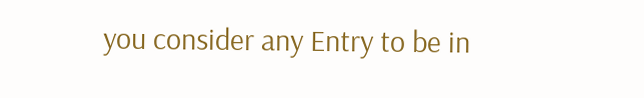you consider any Entry to be in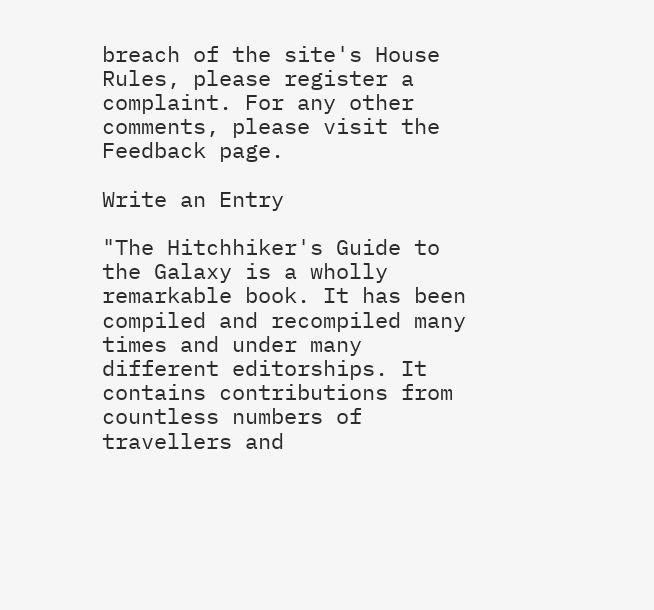breach of the site's House Rules, please register a complaint. For any other comments, please visit the Feedback page.

Write an Entry

"The Hitchhiker's Guide to the Galaxy is a wholly remarkable book. It has been compiled and recompiled many times and under many different editorships. It contains contributions from countless numbers of travellers and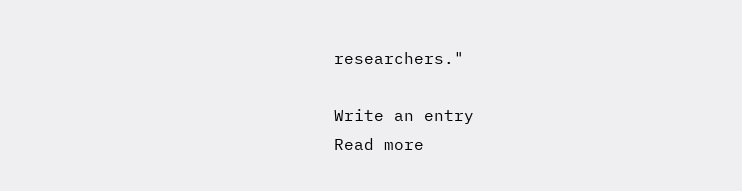researchers."

Write an entry
Read more